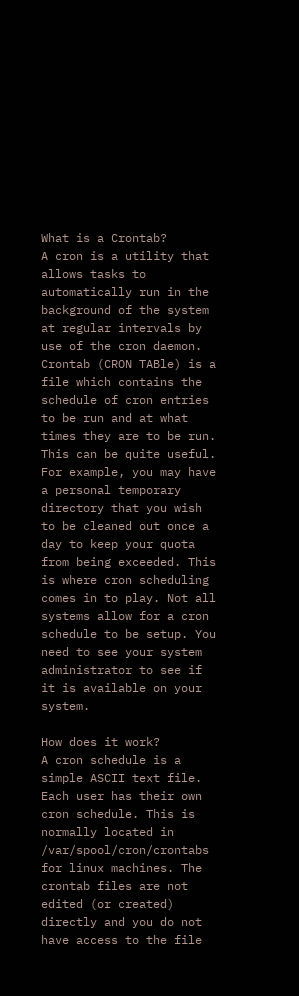What is a Crontab?
A cron is a utility that allows tasks to automatically run in the background of the system at regular intervals by use of the cron daemon. Crontab (CRON TABle) is a file which contains the schedule of cron entries to be run and at what times they are to be run. This can be quite useful. For example, you may have a personal temporary directory that you wish to be cleaned out once a day to keep your quota from being exceeded. This is where cron scheduling comes in to play. Not all systems allow for a cron schedule to be setup. You need to see your system administrator to see if it is available on your system.

How does it work?
A cron schedule is a simple ASCII text file. Each user has their own cron schedule. This is normally located in /var/spool/cron/crontabs for linux machines. The crontab files are not edited (or created) directly and you do not have access to the file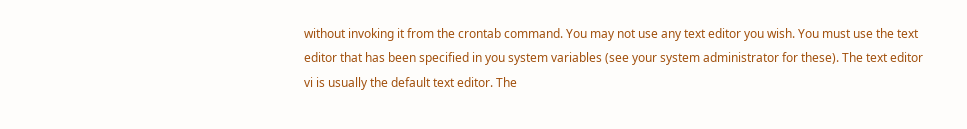without invoking it from the crontab command. You may not use any text editor you wish. You must use the text editor that has been specified in you system variables (see your system administrator for these). The text editor vi is usually the default text editor. The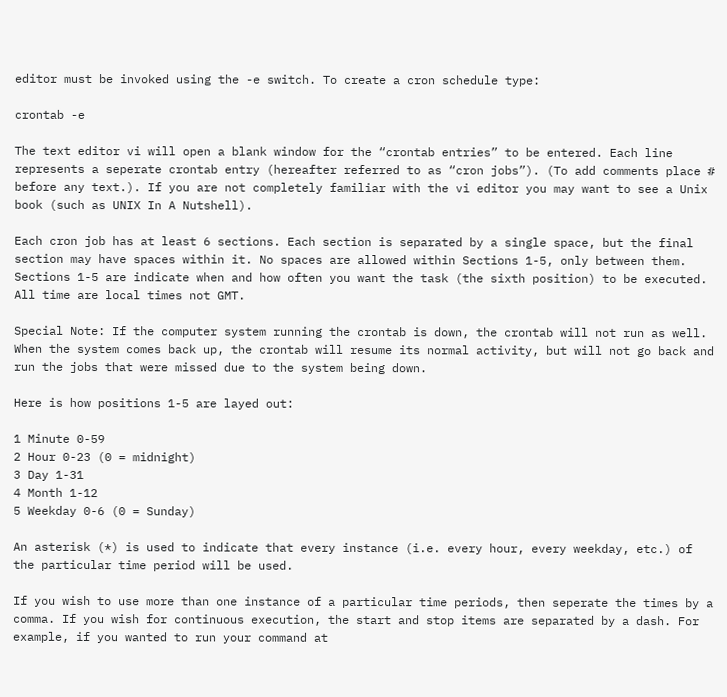editor must be invoked using the -e switch. To create a cron schedule type:

crontab -e

The text editor vi will open a blank window for the “crontab entries” to be entered. Each line represents a seperate crontab entry (hereafter referred to as “cron jobs”). (To add comments place # before any text.). If you are not completely familiar with the vi editor you may want to see a Unix book (such as UNIX In A Nutshell).

Each cron job has at least 6 sections. Each section is separated by a single space, but the final section may have spaces within it. No spaces are allowed within Sections 1-5, only between them. Sections 1-5 are indicate when and how often you want the task (the sixth position) to be executed. All time are local times not GMT.

Special Note: If the computer system running the crontab is down, the crontab will not run as well. When the system comes back up, the crontab will resume its normal activity, but will not go back and run the jobs that were missed due to the system being down.

Here is how positions 1-5 are layed out:

1 Minute 0-59
2 Hour 0-23 (0 = midnight)
3 Day 1-31
4 Month 1-12
5 Weekday 0-6 (0 = Sunday)

An asterisk (*) is used to indicate that every instance (i.e. every hour, every weekday, etc.) of the particular time period will be used.

If you wish to use more than one instance of a particular time periods, then seperate the times by a comma. If you wish for continuous execution, the start and stop items are separated by a dash. For example, if you wanted to run your command at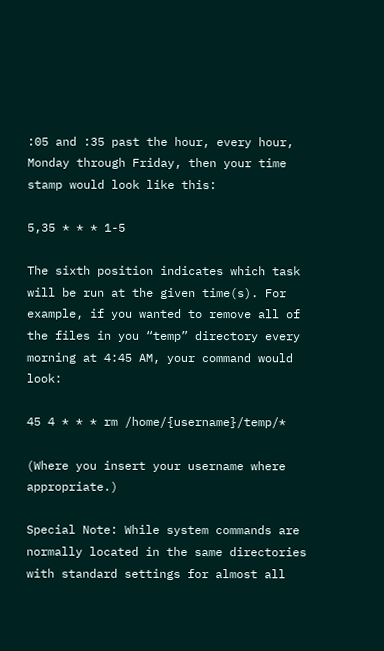:05 and :35 past the hour, every hour, Monday through Friday, then your time stamp would look like this:

5,35 * * * 1-5

The sixth position indicates which task will be run at the given time(s). For example, if you wanted to remove all of the files in you “temp” directory every morning at 4:45 AM, your command would look:

45 4 * * * rm /home/{username}/temp/*

(Where you insert your username where appropriate.)

Special Note: While system commands are normally located in the same directories with standard settings for almost all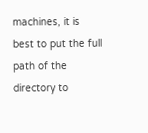machines, it is best to put the full path of the directory to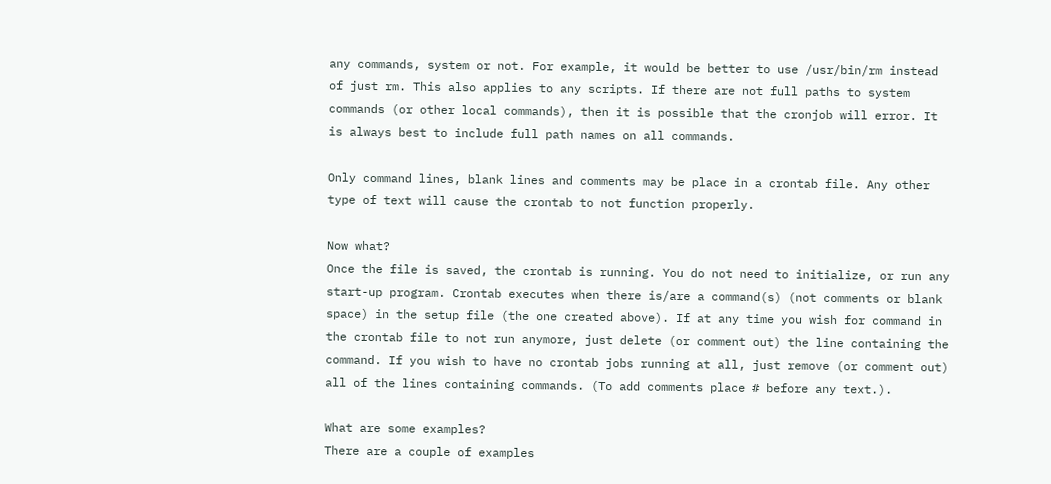any commands, system or not. For example, it would be better to use /usr/bin/rm instead of just rm. This also applies to any scripts. If there are not full paths to system commands (or other local commands), then it is possible that the cronjob will error. It is always best to include full path names on all commands.

Only command lines, blank lines and comments may be place in a crontab file. Any other type of text will cause the crontab to not function properly.

Now what?
Once the file is saved, the crontab is running. You do not need to initialize, or run any start-up program. Crontab executes when there is/are a command(s) (not comments or blank space) in the setup file (the one created above). If at any time you wish for command in the crontab file to not run anymore, just delete (or comment out) the line containing the command. If you wish to have no crontab jobs running at all, just remove (or comment out) all of the lines containing commands. (To add comments place # before any text.).

What are some examples?
There are a couple of examples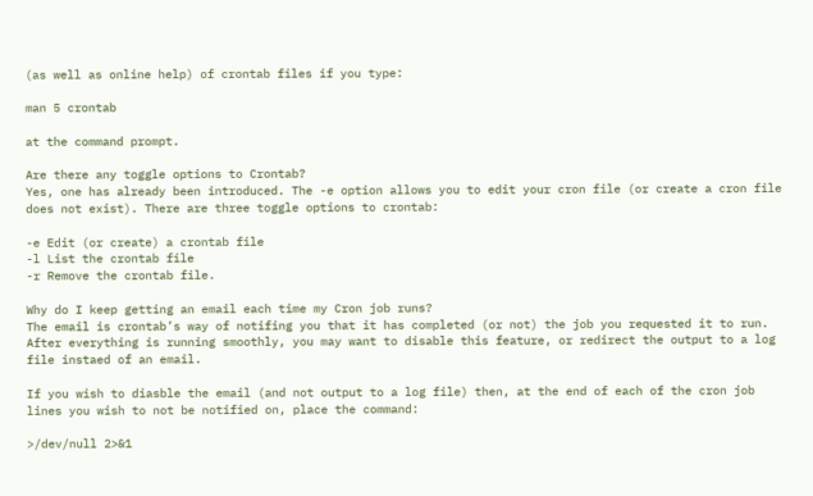(as well as online help) of crontab files if you type:

man 5 crontab

at the command prompt.

Are there any toggle options to Crontab?
Yes, one has already been introduced. The -e option allows you to edit your cron file (or create a cron file does not exist). There are three toggle options to crontab:

-e Edit (or create) a crontab file
-l List the crontab file
-r Remove the crontab file.

Why do I keep getting an email each time my Cron job runs?
The email is crontab’s way of notifing you that it has completed (or not) the job you requested it to run. After everything is running smoothly, you may want to disable this feature, or redirect the output to a log file instaed of an email.

If you wish to diasble the email (and not output to a log file) then, at the end of each of the cron job lines you wish to not be notified on, place the command:

>/dev/null 2>&1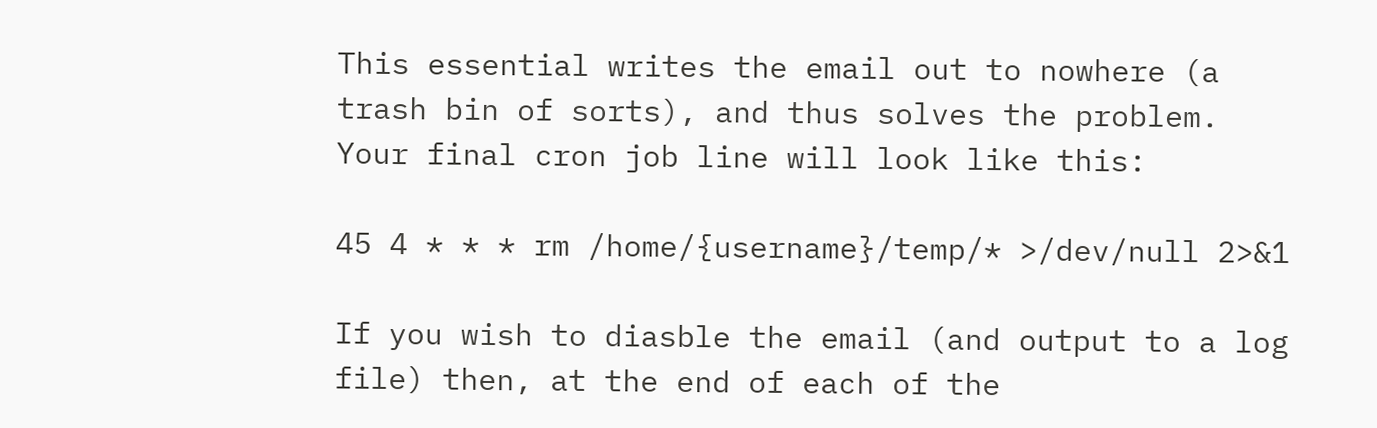This essential writes the email out to nowhere (a trash bin of sorts), and thus solves the problem. Your final cron job line will look like this:

45 4 * * * rm /home/{username}/temp/* >/dev/null 2>&1

If you wish to diasble the email (and output to a log file) then, at the end of each of the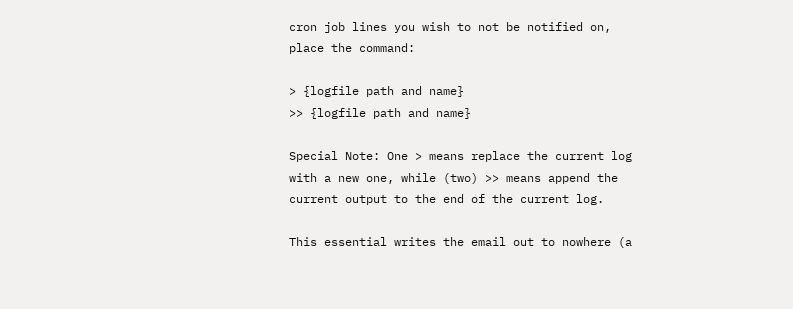cron job lines you wish to not be notified on, place the command:

> {logfile path and name}
>> {logfile path and name}

Special Note: One > means replace the current log with a new one, while (two) >> means append the current output to the end of the current log.

This essential writes the email out to nowhere (a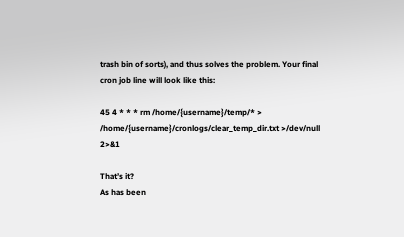trash bin of sorts), and thus solves the problem. Your final cron job line will look like this:

45 4 * * * rm /home/{username}/temp/* > /home/{username}/cronlogs/clear_temp_dir.txt >/dev/null 2>&1

That’s it?
As has been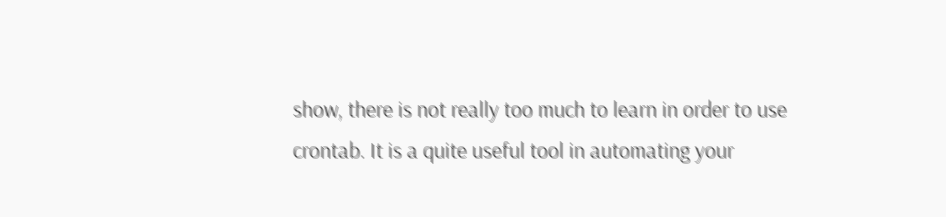show, there is not really too much to learn in order to use crontab. It is a quite useful tool in automating your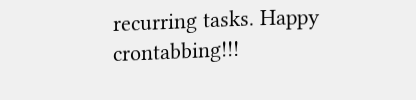recurring tasks. Happy crontabbing!!!